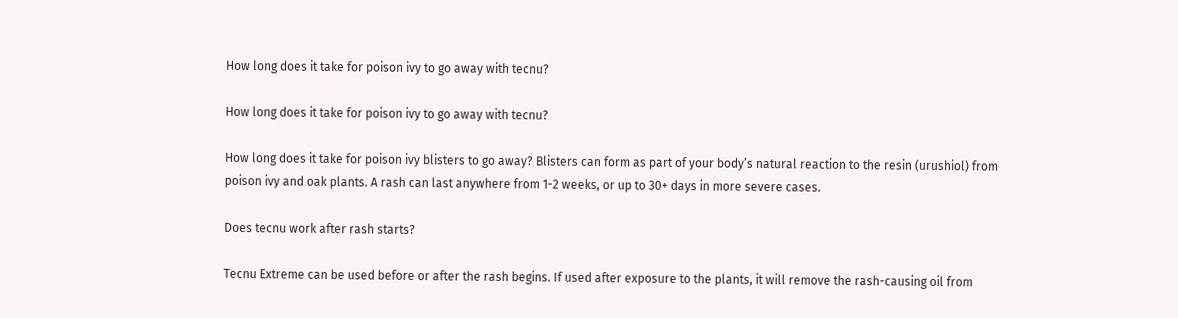How long does it take for poison ivy to go away with tecnu?

How long does it take for poison ivy to go away with tecnu?

How long does it take for poison ivy blisters to go away? Blisters can form as part of your body’s natural reaction to the resin (urushiol) from poison ivy and oak plants. A rash can last anywhere from 1-2 weeks, or up to 30+ days in more severe cases.

Does tecnu work after rash starts?

Tecnu Extreme can be used before or after the rash begins. If used after exposure to the plants, it will remove the rash-causing oil from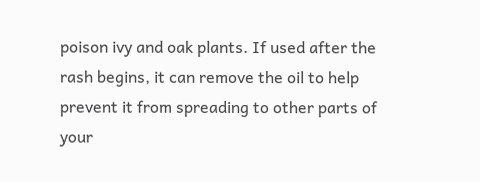poison ivy and oak plants. If used after the rash begins, it can remove the oil to help prevent it from spreading to other parts of your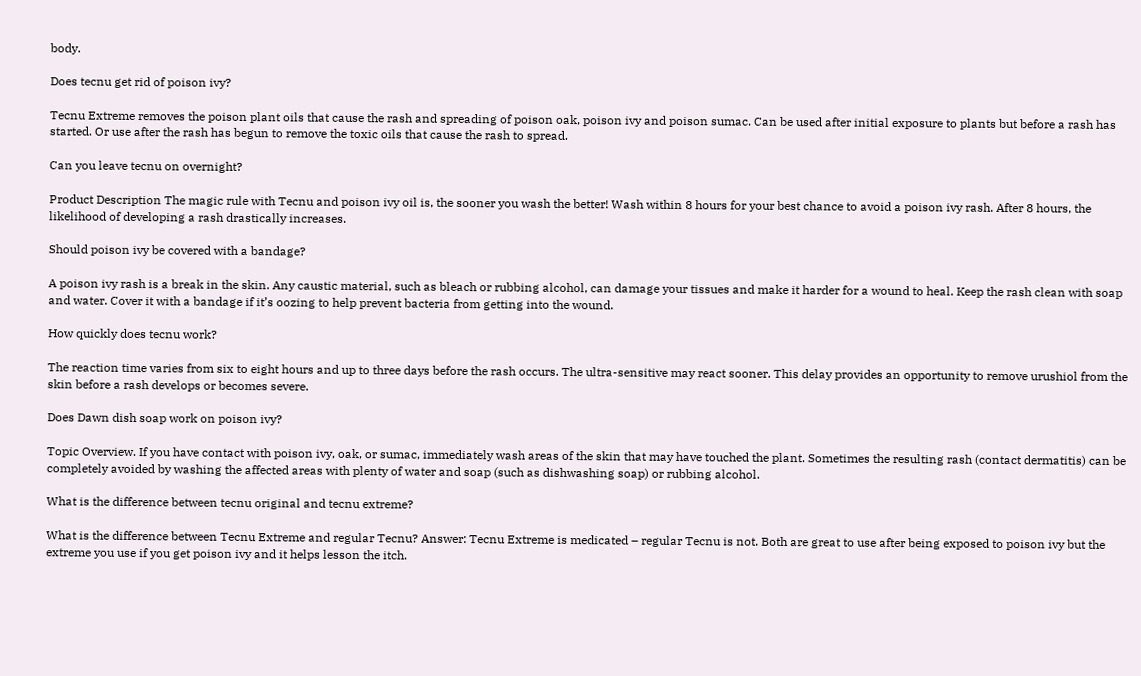body.

Does tecnu get rid of poison ivy?

Tecnu Extreme removes the poison plant oils that cause the rash and spreading of poison oak, poison ivy and poison sumac. Can be used after initial exposure to plants but before a rash has started. Or use after the rash has begun to remove the toxic oils that cause the rash to spread.

Can you leave tecnu on overnight?

Product Description The magic rule with Tecnu and poison ivy oil is, the sooner you wash the better! Wash within 8 hours for your best chance to avoid a poison ivy rash. After 8 hours, the likelihood of developing a rash drastically increases.

Should poison ivy be covered with a bandage?

A poison ivy rash is a break in the skin. Any caustic material, such as bleach or rubbing alcohol, can damage your tissues and make it harder for a wound to heal. Keep the rash clean with soap and water. Cover it with a bandage if it’s oozing to help prevent bacteria from getting into the wound.

How quickly does tecnu work?

The reaction time varies from six to eight hours and up to three days before the rash occurs. The ultra-sensitive may react sooner. This delay provides an opportunity to remove urushiol from the skin before a rash develops or becomes severe.

Does Dawn dish soap work on poison ivy?

Topic Overview. If you have contact with poison ivy, oak, or sumac, immediately wash areas of the skin that may have touched the plant. Sometimes the resulting rash (contact dermatitis) can be completely avoided by washing the affected areas with plenty of water and soap (such as dishwashing soap) or rubbing alcohol.

What is the difference between tecnu original and tecnu extreme?

What is the difference between Tecnu Extreme and regular Tecnu? Answer: Tecnu Extreme is medicated – regular Tecnu is not. Both are great to use after being exposed to poison ivy but the extreme you use if you get poison ivy and it helps lesson the itch.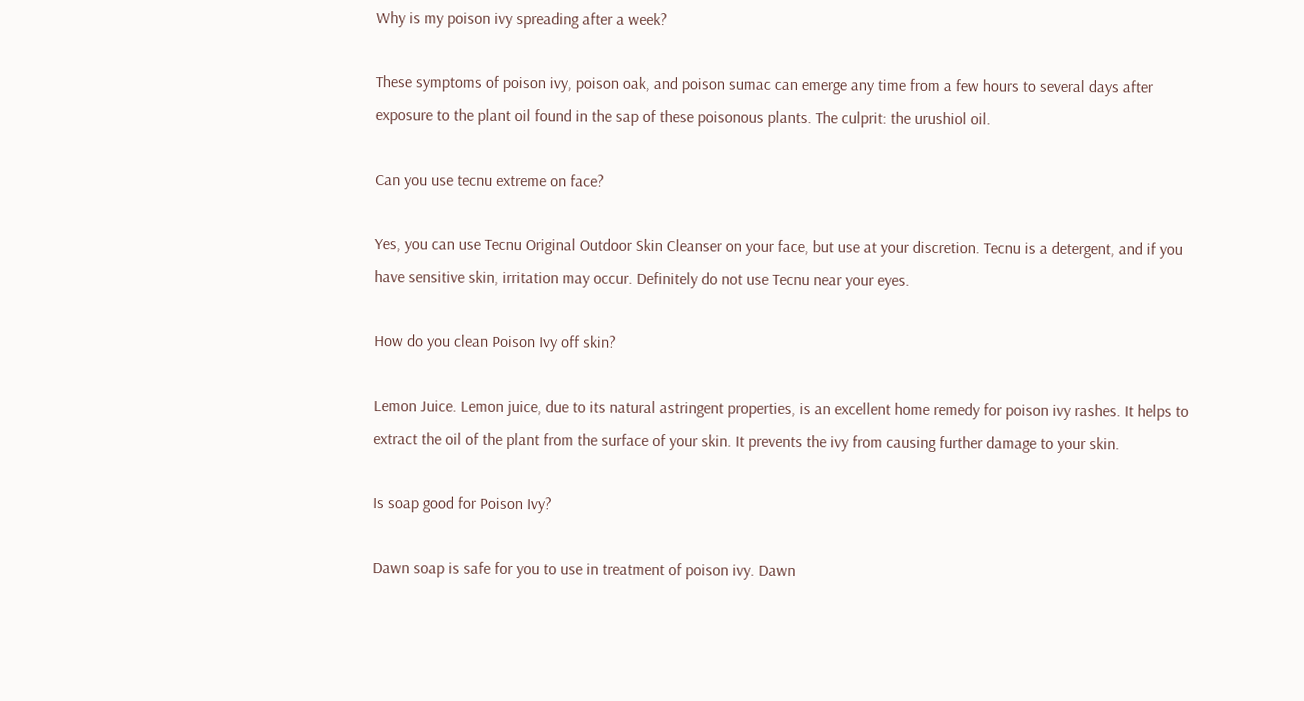Why is my poison ivy spreading after a week?

These symptoms of poison ivy, poison oak, and poison sumac can emerge any time from a few hours to several days after exposure to the plant oil found in the sap of these poisonous plants. The culprit: the urushiol oil.

Can you use tecnu extreme on face?

Yes, you can use Tecnu Original Outdoor Skin Cleanser on your face, but use at your discretion. Tecnu is a detergent, and if you have sensitive skin, irritation may occur. Definitely do not use Tecnu near your eyes.

How do you clean Poison Ivy off skin?

Lemon Juice. Lemon juice, due to its natural astringent properties, is an excellent home remedy for poison ivy rashes. It helps to extract the oil of the plant from the surface of your skin. It prevents the ivy from causing further damage to your skin.

Is soap good for Poison Ivy?

Dawn soap is safe for you to use in treatment of poison ivy. Dawn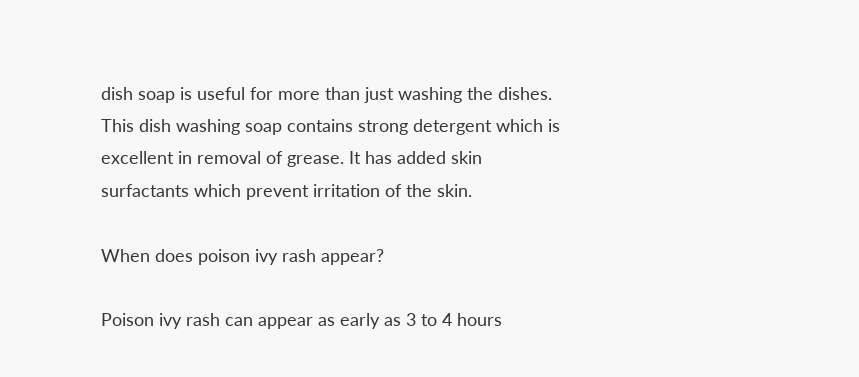dish soap is useful for more than just washing the dishes. This dish washing soap contains strong detergent which is excellent in removal of grease. It has added skin surfactants which prevent irritation of the skin.

When does poison ivy rash appear?

Poison ivy rash can appear as early as 3 to 4 hours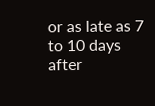or as late as 7 to 10 days after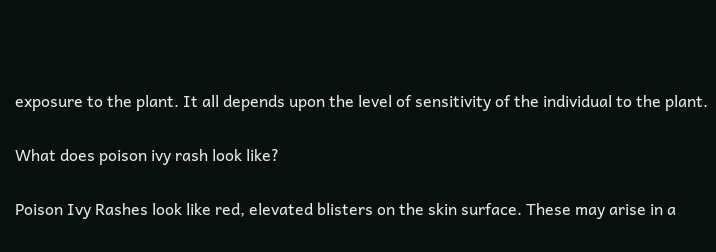exposure to the plant. It all depends upon the level of sensitivity of the individual to the plant.

What does poison ivy rash look like?

Poison Ivy Rashes look like red, elevated blisters on the skin surface. These may arise in a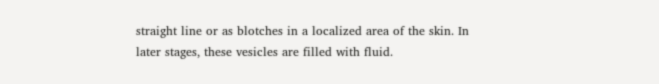straight line or as blotches in a localized area of the skin. In later stages, these vesicles are filled with fluid.